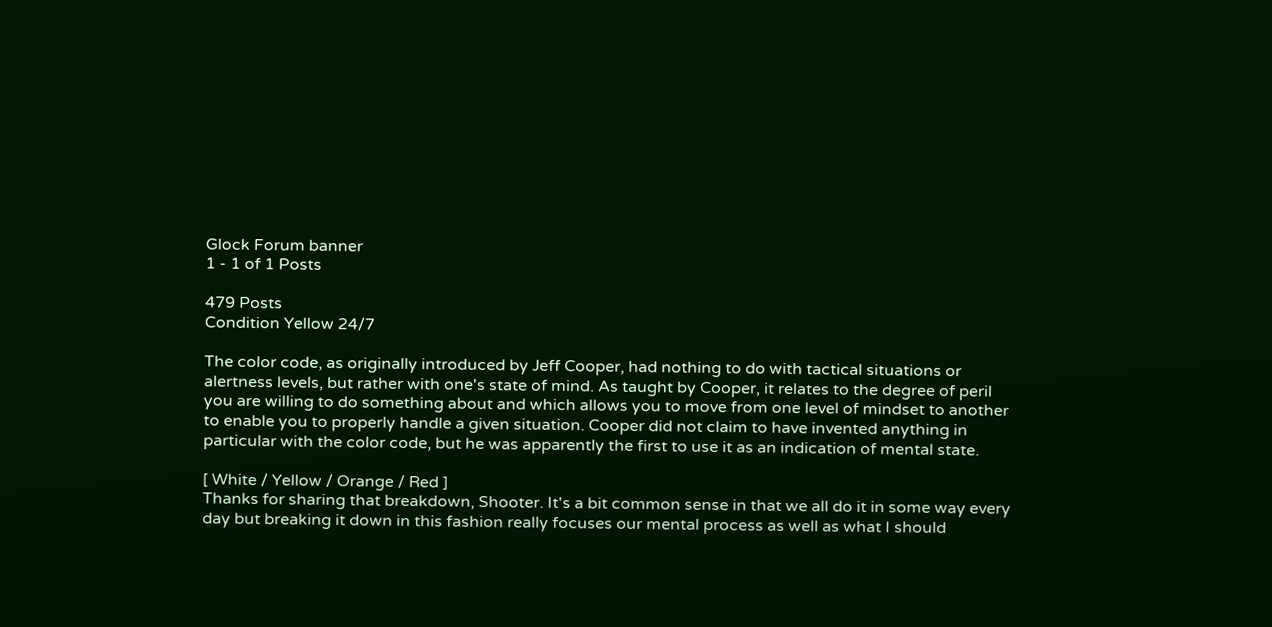Glock Forum banner
1 - 1 of 1 Posts

479 Posts
Condition Yellow 24/7

The color code, as originally introduced by Jeff Cooper, had nothing to do with tactical situations or alertness levels, but rather with one's state of mind. As taught by Cooper, it relates to the degree of peril you are willing to do something about and which allows you to move from one level of mindset to another to enable you to properly handle a given situation. Cooper did not claim to have invented anything in particular with the color code, but he was apparently the first to use it as an indication of mental state.

[ White / Yellow / Orange / Red ]
Thanks for sharing that breakdown, Shooter. It's a bit common sense in that we all do it in some way every day but breaking it down in this fashion really focuses our mental process as well as what I should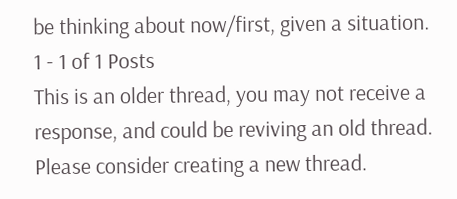be thinking about now/first, given a situation.
1 - 1 of 1 Posts
This is an older thread, you may not receive a response, and could be reviving an old thread. Please consider creating a new thread.